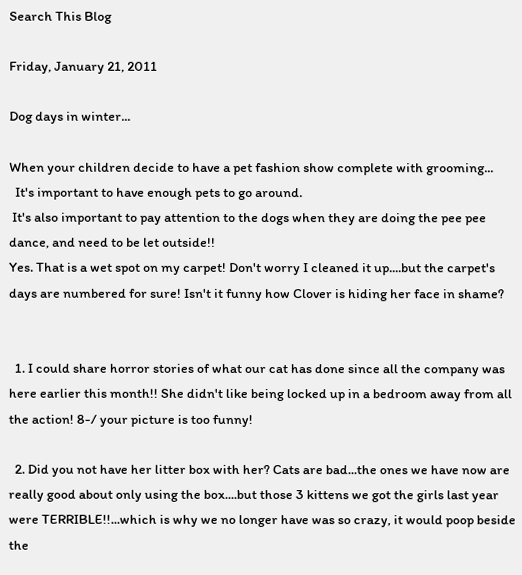Search This Blog

Friday, January 21, 2011

Dog days in winter...

When your children decide to have a pet fashion show complete with grooming...
  It's important to have enough pets to go around.
 It's also important to pay attention to the dogs when they are doing the pee pee dance, and need to be let outside!!
Yes. That is a wet spot on my carpet! Don't worry I cleaned it up....but the carpet's days are numbered for sure! Isn't it funny how Clover is hiding her face in shame?


  1. I could share horror stories of what our cat has done since all the company was here earlier this month!! She didn't like being locked up in a bedroom away from all the action! 8-/ your picture is too funny!

  2. Did you not have her litter box with her? Cats are bad...the ones we have now are really good about only using the box....but those 3 kittens we got the girls last year were TERRIBLE!!...which is why we no longer have was so crazy, it would poop beside the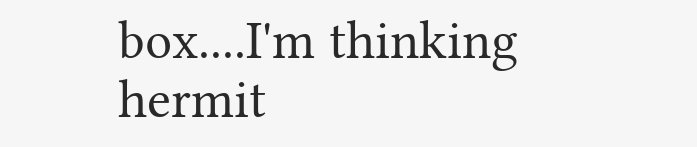box....I'm thinking hermit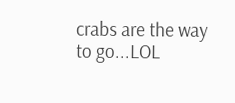crabs are the way to go...LOL